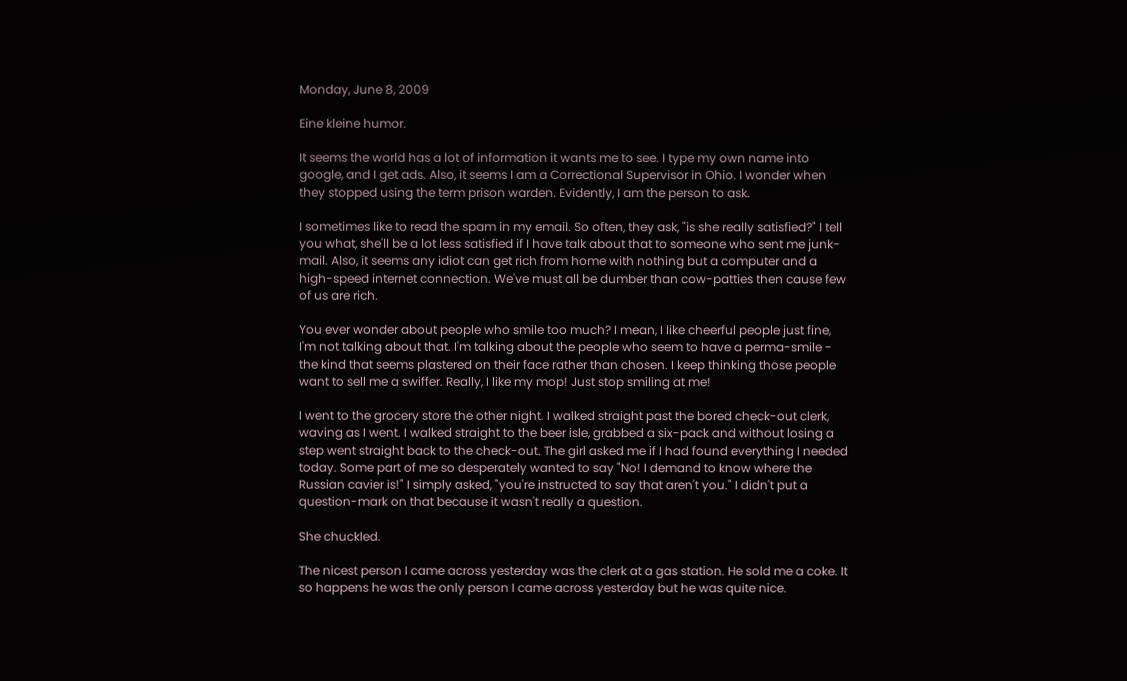Monday, June 8, 2009

Eine kleine humor.

It seems the world has a lot of information it wants me to see. I type my own name into google, and I get ads. Also, it seems I am a Correctional Supervisor in Ohio. I wonder when they stopped using the term prison warden. Evidently, I am the person to ask.

I sometimes like to read the spam in my email. So often, they ask, "is she really satisfied?" I tell you what, she'll be a lot less satisfied if I have talk about that to someone who sent me junk-mail. Also, it seems any idiot can get rich from home with nothing but a computer and a high-speed internet connection. We've must all be dumber than cow-patties then cause few of us are rich.

You ever wonder about people who smile too much? I mean, I like cheerful people just fine, I'm not talking about that. I'm talking about the people who seem to have a perma-smile - the kind that seems plastered on their face rather than chosen. I keep thinking those people want to sell me a swiffer. Really, I like my mop! Just stop smiling at me!

I went to the grocery store the other night. I walked straight past the bored check-out clerk, waving as I went. I walked straight to the beer isle, grabbed a six-pack and without losing a step went straight back to the check-out. The girl asked me if I had found everything I needed today. Some part of me so desperately wanted to say "No! I demand to know where the Russian cavier is!" I simply asked, "you're instructed to say that aren't you." I didn't put a question-mark on that because it wasn't really a question.

She chuckled.

The nicest person I came across yesterday was the clerk at a gas station. He sold me a coke. It so happens he was the only person I came across yesterday but he was quite nice.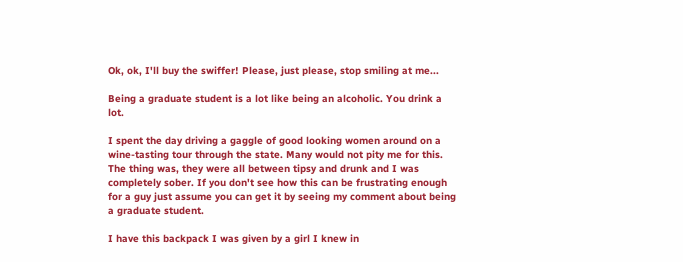Ok, ok, I'll buy the swiffer! Please, just please, stop smiling at me...

Being a graduate student is a lot like being an alcoholic. You drink a lot.

I spent the day driving a gaggle of good looking women around on a wine-tasting tour through the state. Many would not pity me for this. The thing was, they were all between tipsy and drunk and I was completely sober. If you don't see how this can be frustrating enough for a guy just assume you can get it by seeing my comment about being a graduate student.

I have this backpack I was given by a girl I knew in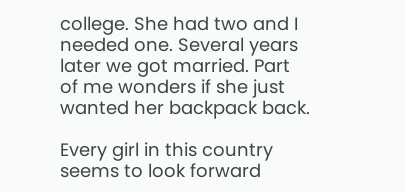college. She had two and I needed one. Several years later we got married. Part of me wonders if she just wanted her backpack back.

Every girl in this country seems to look forward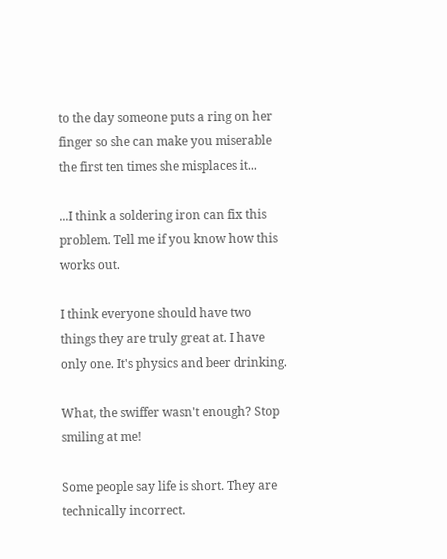to the day someone puts a ring on her finger so she can make you miserable the first ten times she misplaces it...

...I think a soldering iron can fix this problem. Tell me if you know how this works out.

I think everyone should have two things they are truly great at. I have only one. It's physics and beer drinking.

What, the swiffer wasn't enough? Stop smiling at me!

Some people say life is short. They are technically incorrect.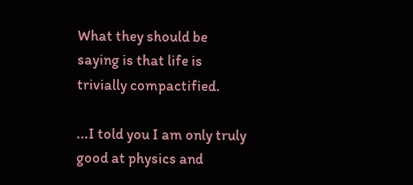What they should be saying is that life is trivially compactified.

...I told you I am only truly good at physics and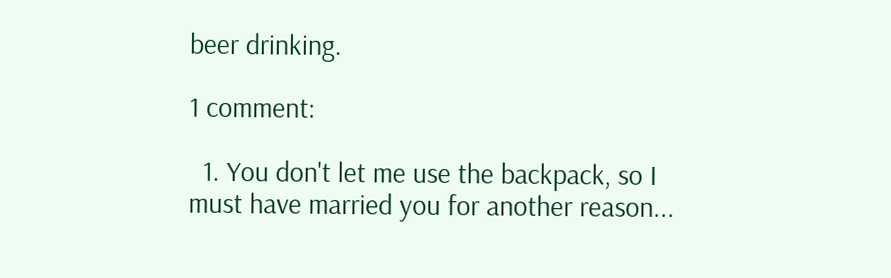beer drinking.

1 comment:

  1. You don't let me use the backpack, so I must have married you for another reason...